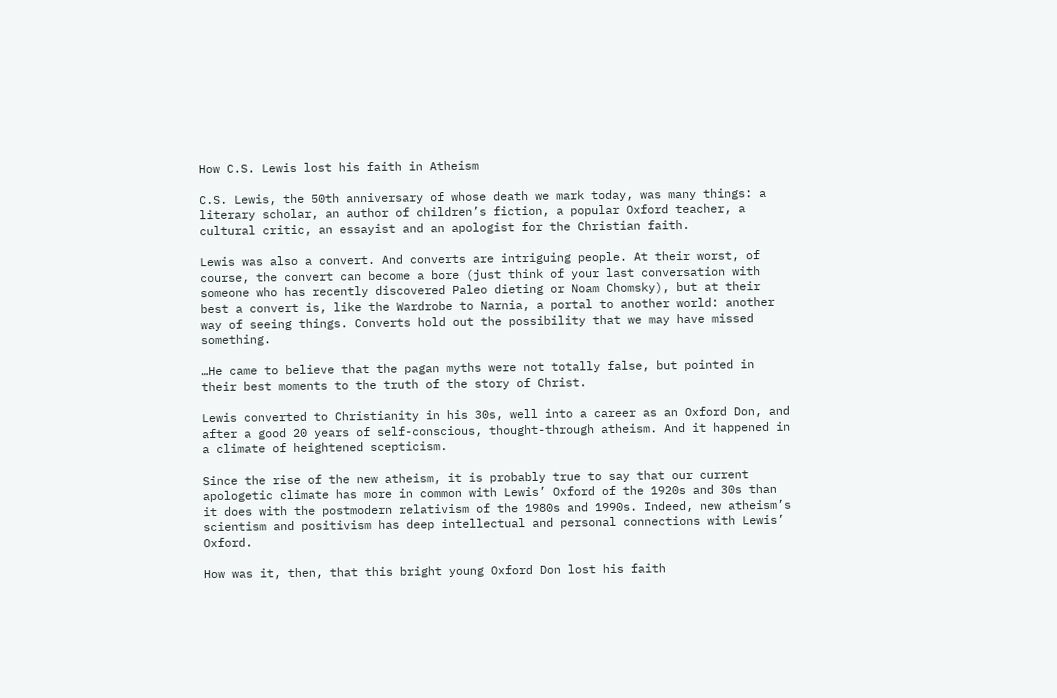How C.S. Lewis lost his faith in Atheism

C.S. Lewis, the 50th anniversary of whose death we mark today, was many things: a literary scholar, an author of children’s fiction, a popular Oxford teacher, a cultural critic, an essayist and an apologist for the Christian faith.

Lewis was also a convert. And converts are intriguing people. At their worst, of course, the convert can become a bore (just think of your last conversation with someone who has recently discovered Paleo dieting or Noam Chomsky), but at their best a convert is, like the Wardrobe to Narnia, a portal to another world: another way of seeing things. Converts hold out the possibility that we may have missed something.

…He came to believe that the pagan myths were not totally false, but pointed in their best moments to the truth of the story of Christ.

Lewis converted to Christianity in his 30s, well into a career as an Oxford Don, and after a good 20 years of self-conscious, thought-through atheism. And it happened in a climate of heightened scepticism.

Since the rise of the new atheism, it is probably true to say that our current apologetic climate has more in common with Lewis’ Oxford of the 1920s and 30s than it does with the postmodern relativism of the 1980s and 1990s. Indeed, new atheism’s scientism and positivism has deep intellectual and personal connections with Lewis’ Oxford.

How was it, then, that this bright young Oxford Don lost his faith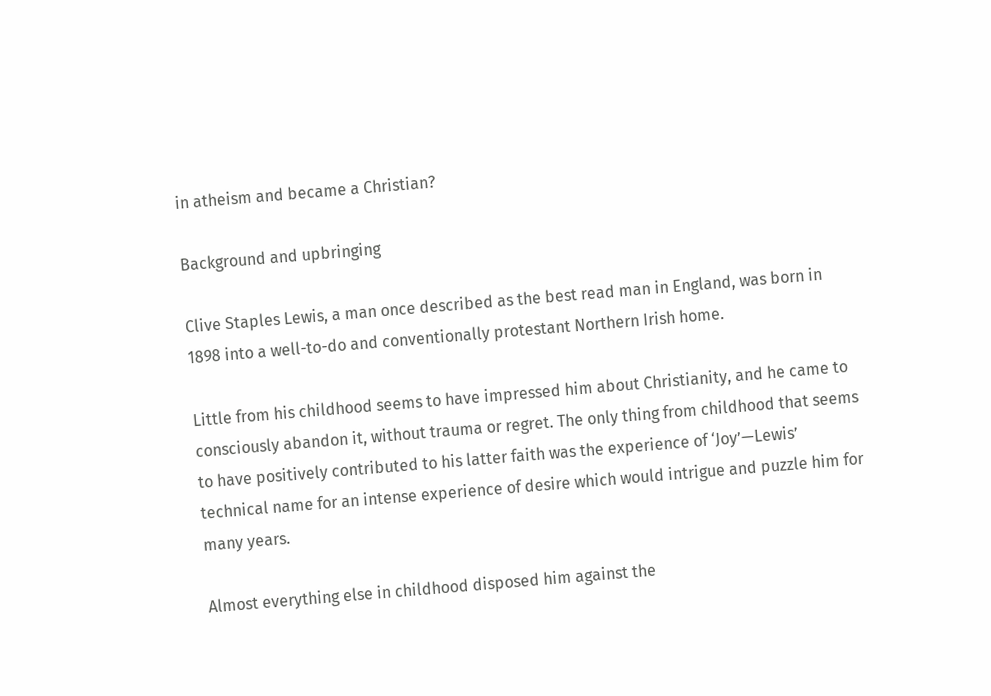in atheism and became a Christian?

Background and upbringing

Clive Staples Lewis, a man once described as the best read man in England, was born in 1898 into a well-to-do and conventionally protestant Northern Irish home.

Little from his childhood seems to have impressed him about Christianity, and he came to consciously abandon it, without trauma or regret. The only thing from childhood that seems to have positively contributed to his latter faith was the experience of ‘Joy’—Lewis’ technical name for an intense experience of desire which would intrigue and puzzle him for many years.

Almost everything else in childhood disposed him against the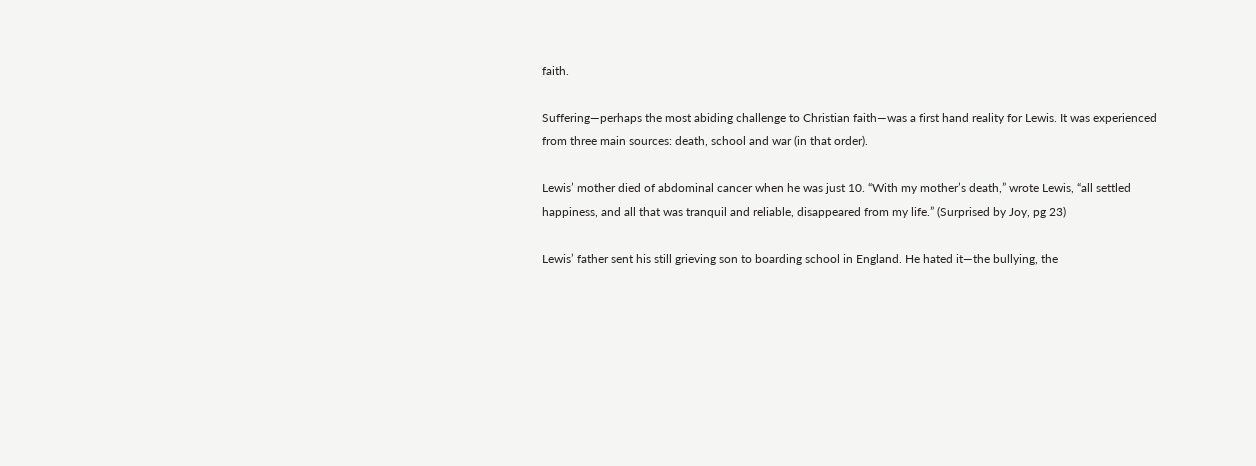faith.

Suffering—perhaps the most abiding challenge to Christian faith—was a first hand reality for Lewis. It was experienced from three main sources: death, school and war (in that order).

Lewis’ mother died of abdominal cancer when he was just 10. “With my mother’s death,” wrote Lewis, “all settled happiness, and all that was tranquil and reliable, disappeared from my life.” (Surprised by Joy, pg 23)

Lewis’ father sent his still grieving son to boarding school in England. He hated it—the bullying, the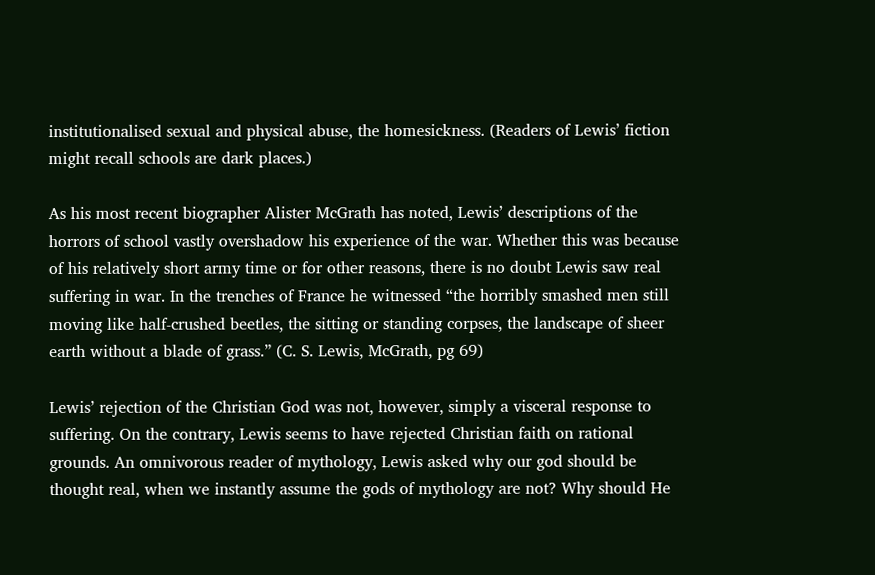institutionalised sexual and physical abuse, the homesickness. (Readers of Lewis’ fiction might recall schools are dark places.)

As his most recent biographer Alister McGrath has noted, Lewis’ descriptions of the horrors of school vastly overshadow his experience of the war. Whether this was because of his relatively short army time or for other reasons, there is no doubt Lewis saw real suffering in war. In the trenches of France he witnessed “the horribly smashed men still moving like half-crushed beetles, the sitting or standing corpses, the landscape of sheer earth without a blade of grass.” (C. S. Lewis, McGrath, pg 69)

Lewis’ rejection of the Christian God was not, however, simply a visceral response to suffering. On the contrary, Lewis seems to have rejected Christian faith on rational grounds. An omnivorous reader of mythology, Lewis asked why our god should be thought real, when we instantly assume the gods of mythology are not? Why should He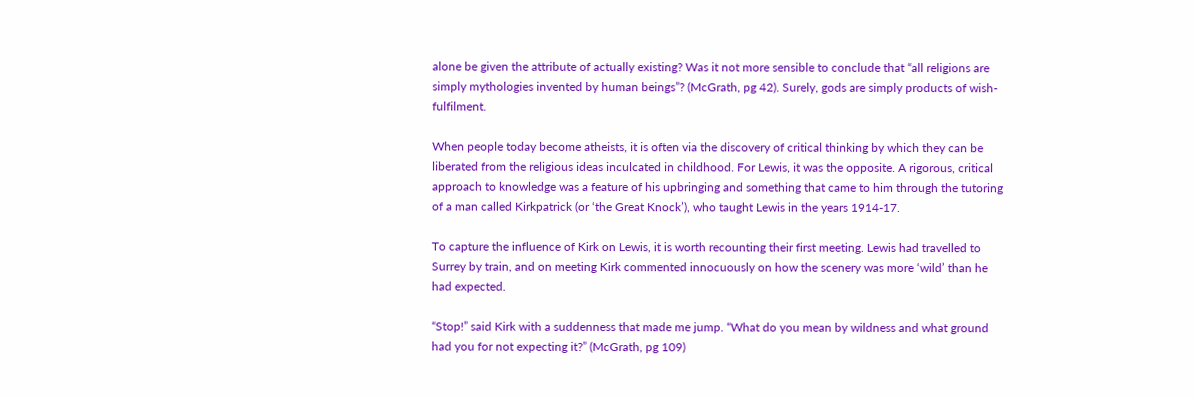alone be given the attribute of actually existing? Was it not more sensible to conclude that “all religions are simply mythologies invented by human beings”? (McGrath, pg 42). Surely, gods are simply products of wish-fulfilment.

When people today become atheists, it is often via the discovery of critical thinking by which they can be liberated from the religious ideas inculcated in childhood. For Lewis, it was the opposite. A rigorous, critical approach to knowledge was a feature of his upbringing and something that came to him through the tutoring of a man called Kirkpatrick (or ‘the Great Knock’), who taught Lewis in the years 1914-17.

To capture the influence of Kirk on Lewis, it is worth recounting their first meeting. Lewis had travelled to Surrey by train, and on meeting Kirk commented innocuously on how the scenery was more ‘wild’ than he had expected.

“Stop!” said Kirk with a suddenness that made me jump. “What do you mean by wildness and what ground had you for not expecting it?” (McGrath, pg 109)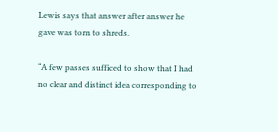Lewis says that answer after answer he gave was torn to shreds.

“A few passes sufficed to show that I had no clear and distinct idea corresponding to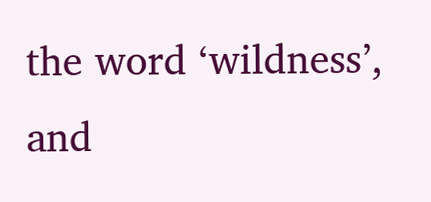the word ‘wildness’, and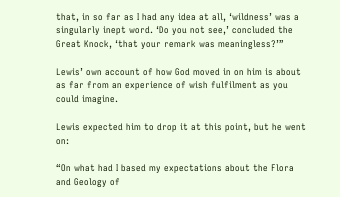that, in so far as I had any idea at all, ‘wildness’ was a singularly inept word. ‘Do you not see,’ concluded the Great Knock, ‘that your remark was meaningless?’”

Lewis’ own account of how God moved in on him is about as far from an experience of wish fulfilment as you could imagine.

Lewis expected him to drop it at this point, but he went on:

“On what had I based my expectations about the Flora and Geology of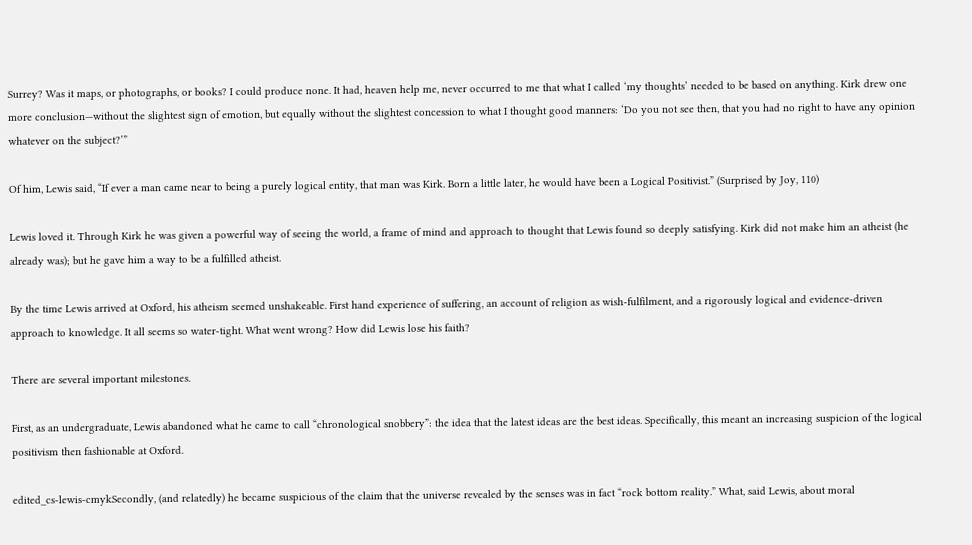Surrey? Was it maps, or photographs, or books? I could produce none. It had, heaven help me, never occurred to me that what I called ‘my thoughts’ needed to be based on anything. Kirk drew one more conclusion—without the slightest sign of emotion, but equally without the slightest concession to what I thought good manners: ‘Do you not see then, that you had no right to have any opinion whatever on the subject?’”

Of him, Lewis said, “If ever a man came near to being a purely logical entity, that man was Kirk. Born a little later, he would have been a Logical Positivist.” (Surprised by Joy, 110)

Lewis loved it. Through Kirk he was given a powerful way of seeing the world, a frame of mind and approach to thought that Lewis found so deeply satisfying. Kirk did not make him an atheist (he already was); but he gave him a way to be a fulfilled atheist.

By the time Lewis arrived at Oxford, his atheism seemed unshakeable. First hand experience of suffering, an account of religion as wish-fulfilment, and a rigorously logical and evidence-driven approach to knowledge. It all seems so water-tight. What went wrong? How did Lewis lose his faith?

There are several important milestones.

First, as an undergraduate, Lewis abandoned what he came to call “chronological snobbery”: the idea that the latest ideas are the best ideas. Specifically, this meant an increasing suspicion of the logical positivism then fashionable at Oxford.

edited_cs-lewis-cmykSecondly, (and relatedly) he became suspicious of the claim that the universe revealed by the senses was in fact “rock bottom reality.” What, said Lewis, about moral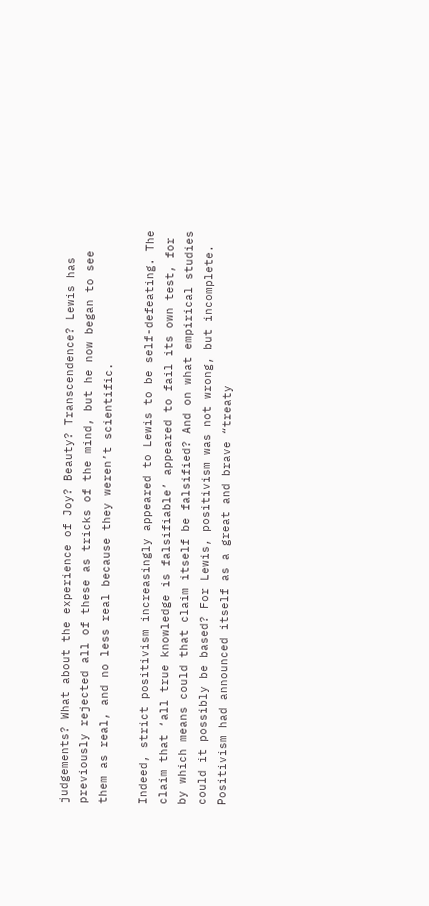judgements? What about the experience of Joy? Beauty? Transcendence? Lewis has previously rejected all of these as tricks of the mind, but he now began to see them as real, and no less real because they weren’t scientific.

Indeed, strict positivism increasingly appeared to Lewis to be self-defeating. The claim that ‘all true knowledge is falsifiable’ appeared to fail its own test, for by which means could that claim itself be falsified? And on what empirical studies could it possibly be based? For Lewis, positivism was not wrong, but incomplete. Positivism had announced itself as a great and brave “treaty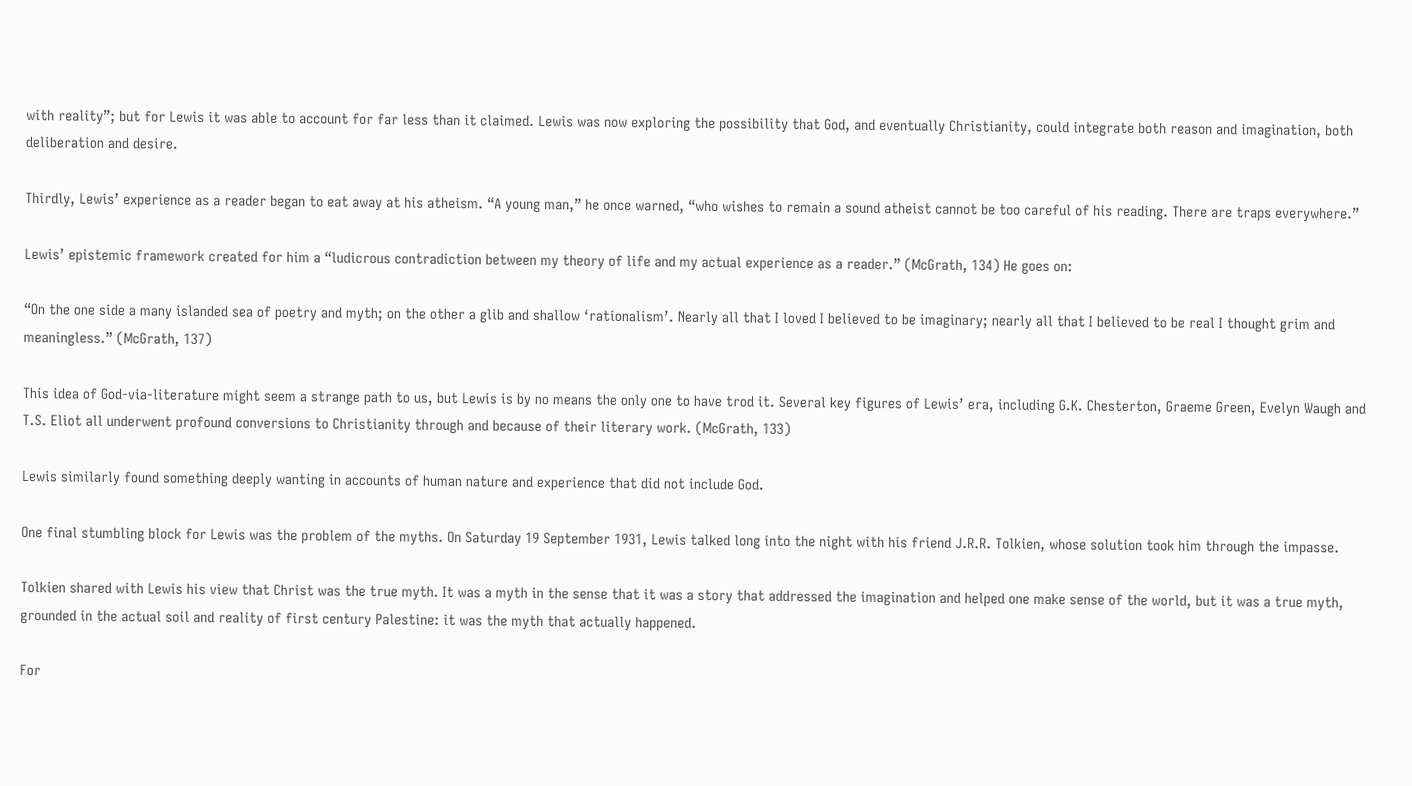with reality”; but for Lewis it was able to account for far less than it claimed. Lewis was now exploring the possibility that God, and eventually Christianity, could integrate both reason and imagination, both deliberation and desire.

Thirdly, Lewis’ experience as a reader began to eat away at his atheism. “A young man,” he once warned, “who wishes to remain a sound atheist cannot be too careful of his reading. There are traps everywhere.”

Lewis’ epistemic framework created for him a “ludicrous contradiction between my theory of life and my actual experience as a reader.” (McGrath, 134) He goes on:

“On the one side a many islanded sea of poetry and myth; on the other a glib and shallow ‘rationalism’. Nearly all that I loved I believed to be imaginary; nearly all that I believed to be real I thought grim and meaningless.” (McGrath, 137)

This idea of God-via-literature might seem a strange path to us, but Lewis is by no means the only one to have trod it. Several key figures of Lewis’ era, including G.K. Chesterton, Graeme Green, Evelyn Waugh and T.S. Eliot all underwent profound conversions to Christianity through and because of their literary work. (McGrath, 133)

Lewis similarly found something deeply wanting in accounts of human nature and experience that did not include God.

One final stumbling block for Lewis was the problem of the myths. On Saturday 19 September 1931, Lewis talked long into the night with his friend J.R.R. Tolkien, whose solution took him through the impasse.

Tolkien shared with Lewis his view that Christ was the true myth. It was a myth in the sense that it was a story that addressed the imagination and helped one make sense of the world, but it was a true myth, grounded in the actual soil and reality of first century Palestine: it was the myth that actually happened.

For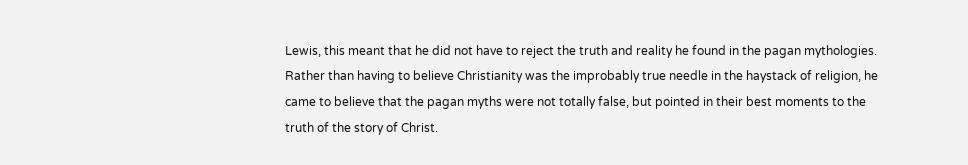Lewis, this meant that he did not have to reject the truth and reality he found in the pagan mythologies. Rather than having to believe Christianity was the improbably true needle in the haystack of religion, he came to believe that the pagan myths were not totally false, but pointed in their best moments to the truth of the story of Christ.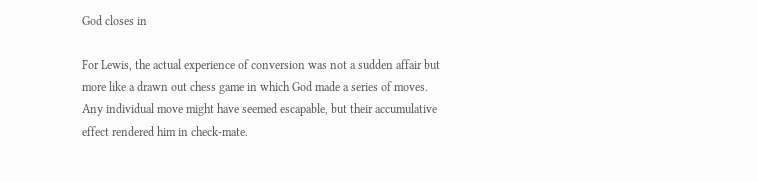God closes in

For Lewis, the actual experience of conversion was not a sudden affair but more like a drawn out chess game in which God made a series of moves. Any individual move might have seemed escapable, but their accumulative effect rendered him in check-mate.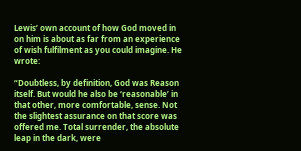Lewis’ own account of how God moved in on him is about as far from an experience of wish fulfilment as you could imagine. He wrote:

“Doubtless, by definition, God was Reason itself. But would he also be ‘reasonable’ in that other, more comfortable, sense. Not the slightest assurance on that score was offered me. Total surrender, the absolute leap in the dark, were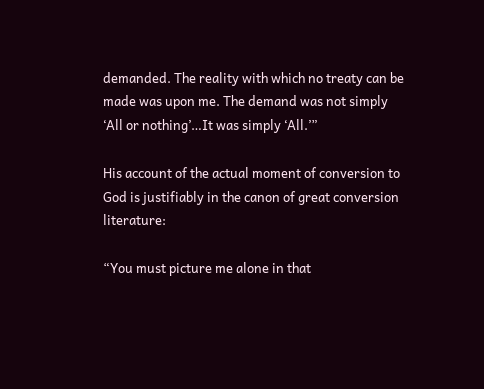demanded. The reality with which no treaty can be made was upon me. The demand was not simply ‘All or nothing’…It was simply ‘All.’”

His account of the actual moment of conversion to God is justifiably in the canon of great conversion literature:

“You must picture me alone in that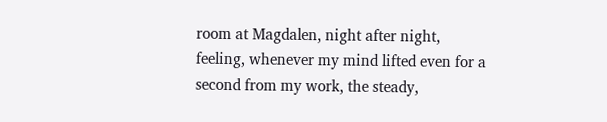room at Magdalen, night after night, feeling, whenever my mind lifted even for a second from my work, the steady,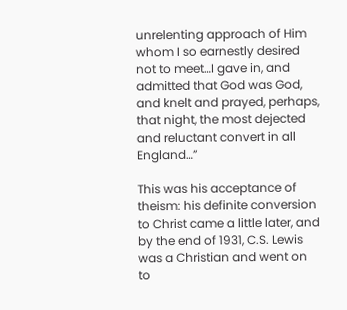unrelenting approach of Him whom I so earnestly desired not to meet…I gave in, and admitted that God was God, and knelt and prayed, perhaps, that night, the most dejected and reluctant convert in all England…”

This was his acceptance of theism: his definite conversion to Christ came a little later, and by the end of 1931, C.S. Lewis was a Christian and went on to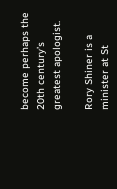become perhaps the 20th century’s greatest apologist.

Rory Shiner is a minister at St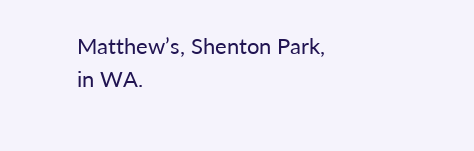Matthew’s, Shenton Park, in WA.